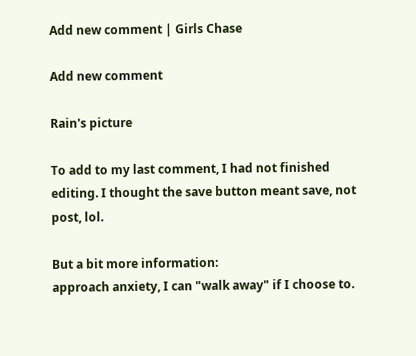Add new comment | Girls Chase

Add new comment

Rain's picture

To add to my last comment, I had not finished editing. I thought the save button meant save, not post, lol.

But a bit more information:
approach anxiety, I can "walk away" if I choose to.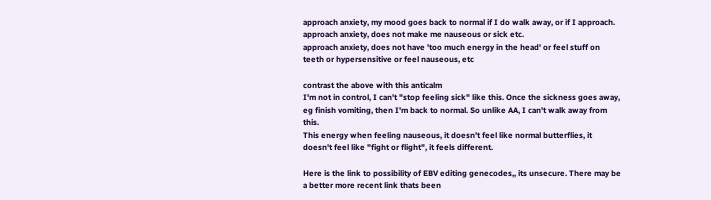approach anxiety, my mood goes back to normal if I do walk away, or if I approach.
approach anxiety, does not make me nauseous or sick etc.
approach anxiety, does not have 'too much energy in the head' or feel stuff on teeth or hypersensitive or feel nauseous, etc

contrast the above with this anticalm
I'm not in control, I can't "stop feeling sick" like this. Once the sickness goes away, eg finish vomiting, then I'm back to normal. So unlike AA, I can't walk away from this.
This energy when feeling nauseous, it doesn't feel like normal butterflies, it doesn't feel like "fight or flight", it feels different.

Here is the link to possibility of EBV editing genecodes,, its unsecure. There may be a better more recent link thats been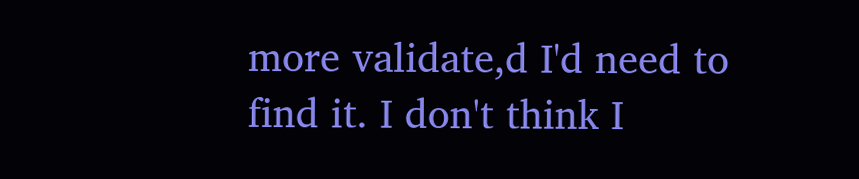more validate,d I'd need to find it. I don't think I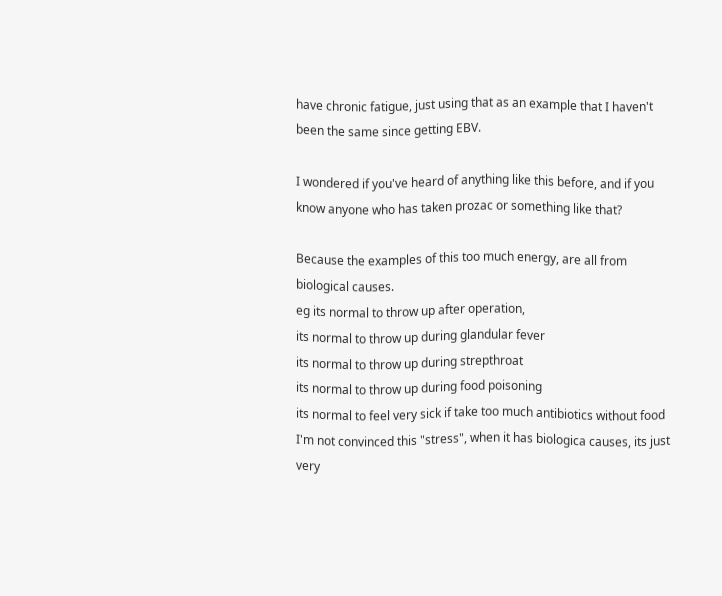have chronic fatigue, just using that as an example that I haven't been the same since getting EBV.

I wondered if you've heard of anything like this before, and if you know anyone who has taken prozac or something like that?

Because the examples of this too much energy, are all from biological causes.
eg its normal to throw up after operation,
its normal to throw up during glandular fever
its normal to throw up during strepthroat
its normal to throw up during food poisoning
its normal to feel very sick if take too much antibiotics without food
I'm not convinced this "stress", when it has biologica causes, its just very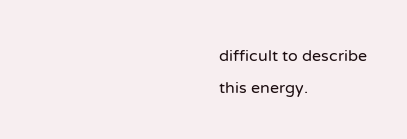difficult to describe this energy.